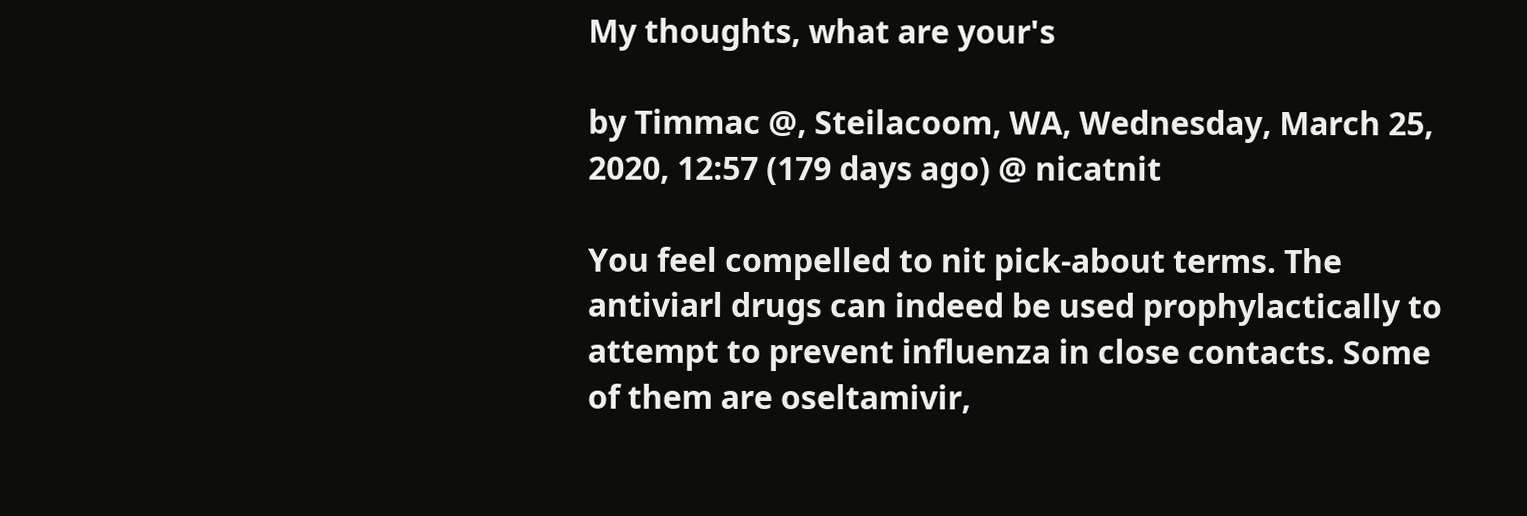My thoughts, what are your's

by Timmac @, Steilacoom, WA, Wednesday, March 25, 2020, 12:57 (179 days ago) @ nicatnit

You feel compelled to nit pick-about terms. The antiviarl drugs can indeed be used prophylactically to attempt to prevent influenza in close contacts. Some of them are oseltamivir,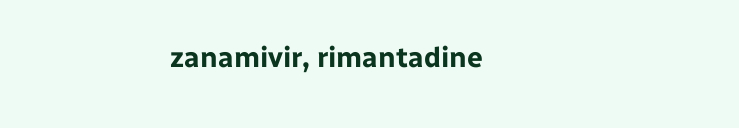zanamivir, rimantadine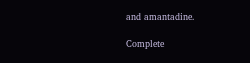and amantadine.

Complete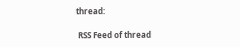thread:

 RSS Feed of thread